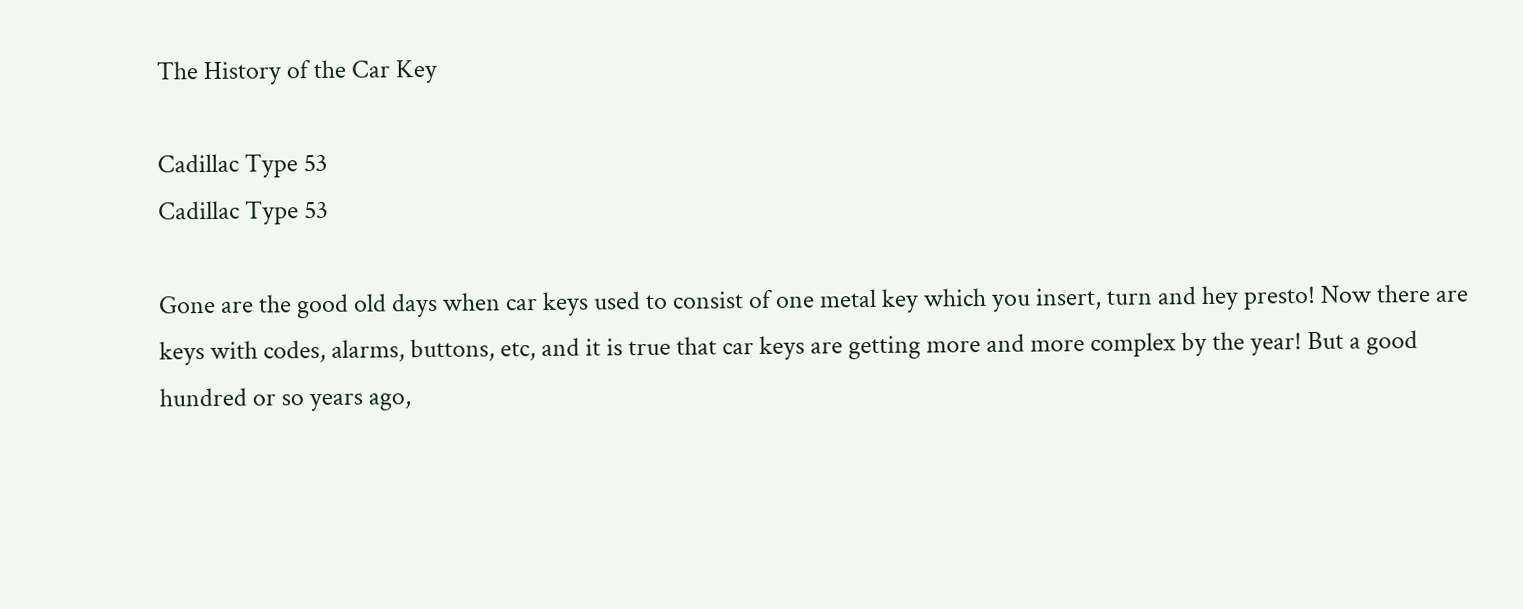The History of the Car Key

Cadillac Type 53
Cadillac Type 53

Gone are the good old days when car keys used to consist of one metal key which you insert, turn and hey presto! Now there are keys with codes, alarms, buttons, etc, and it is true that car keys are getting more and more complex by the year! But a good hundred or so years ago,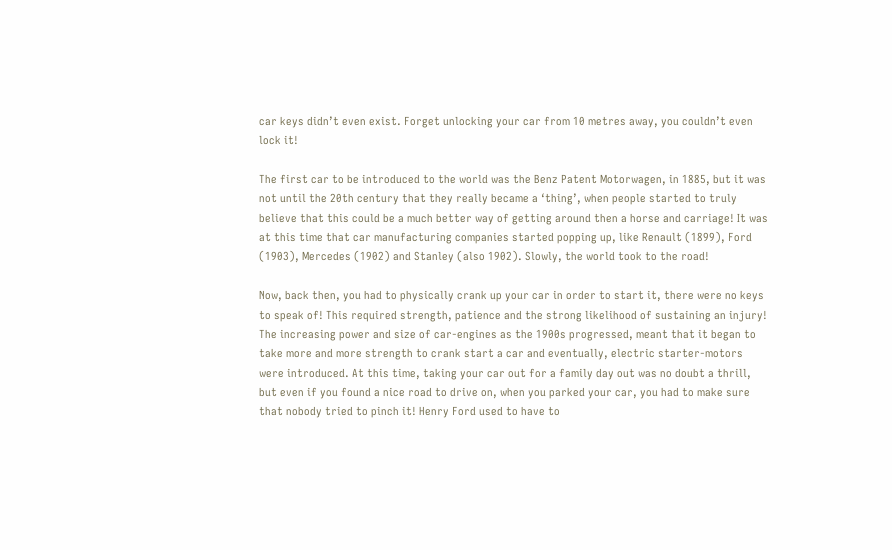car keys didn’t even exist. Forget unlocking your car from 10 metres away, you couldn’t even lock it!

The first car to be introduced to the world was the Benz Patent Motorwagen, in 1885, but it was not until the 20th century that they really became a ‘thing’, when people started to truly believe that this could be a much better way of getting around then a horse and carriage! It was at this time that car manufacturing companies started popping up, like Renault (1899), Ford (1903), Mercedes (1902) and Stanley (also 1902). Slowly, the world took to the road!

Now, back then, you had to physically crank up your car in order to start it, there were no keys to speak of! This required strength, patience and the strong likelihood of sustaining an injury! The increasing power and size of car-engines as the 1900s progressed, meant that it began to take more and more strength to crank start a car and eventually, electric starter-motors were introduced. At this time, taking your car out for a family day out was no doubt a thrill, but even if you found a nice road to drive on, when you parked your car, you had to make sure that nobody tried to pinch it! Henry Ford used to have to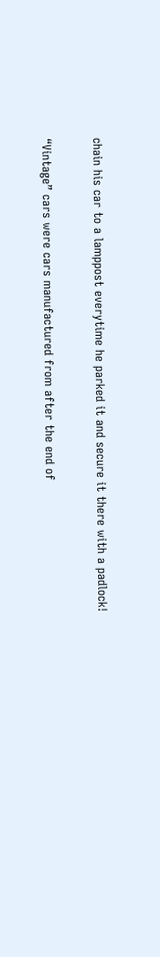chain his car to a lamppost everytime he parked it and secure it there with a padlock!

“Vintage” cars were cars manufactured from after the end of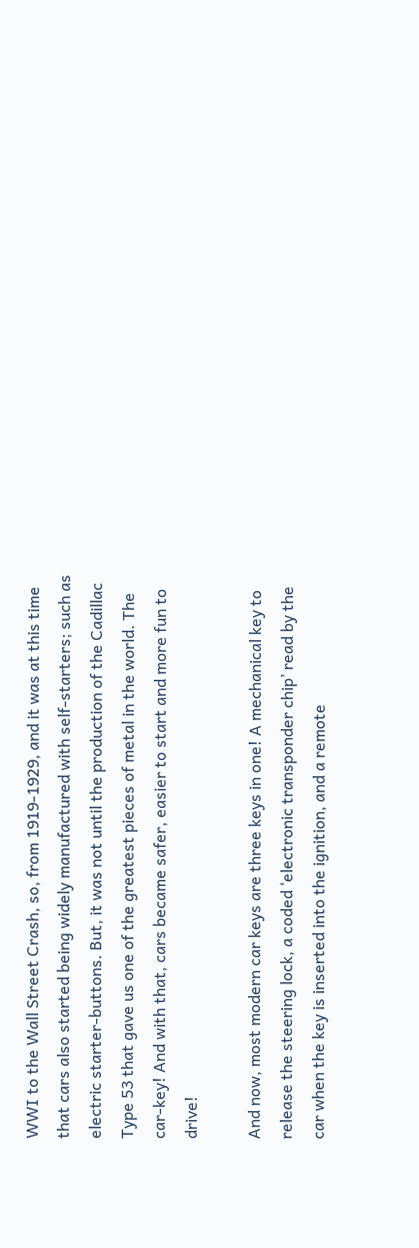WWI to the Wall Street Crash, so, from 1919-1929, and it was at this time that cars also started being widely manufactured with self-starters; such as electric starter-buttons. But, it was not until the production of the Cadillac Type 53 that gave us one of the greatest pieces of metal in the world. The car-key! And with that, cars became safer, easier to start and more fun to drive!

And now, most modern car keys are three keys in one! A mechanical key to release the steering lock, a coded ‘electronic transponder chip’ read by the car when the key is inserted into the ignition, and a remote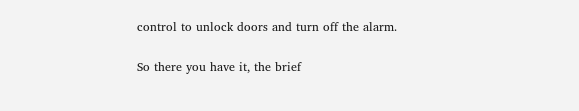control to unlock doors and turn off the alarm.

So there you have it, the brief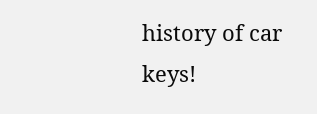history of car keys!